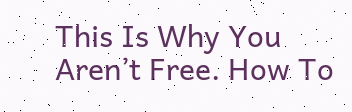This Is Why You Aren’t Free. How To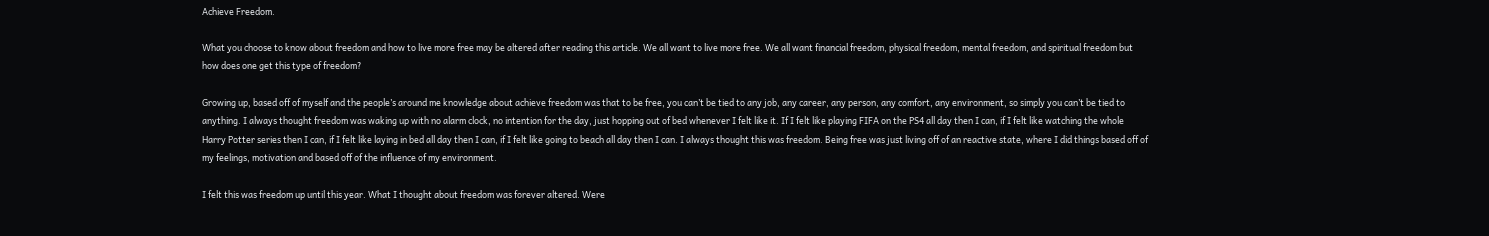Achieve Freedom.

What you choose to know about freedom and how to live more free may be altered after reading this article. We all want to live more free. We all want financial freedom, physical freedom, mental freedom, and spiritual freedom but how does one get this type of freedom?

Growing up, based off of myself and the people’s around me knowledge about achieve freedom was that to be free, you can’t be tied to any job, any career, any person, any comfort, any environment, so simply you can’t be tied to anything. I always thought freedom was waking up with no alarm clock, no intention for the day, just hopping out of bed whenever I felt like it. If I felt like playing FIFA on the PS4 all day then I can, if I felt like watching the whole Harry Potter series then I can, if I felt like laying in bed all day then I can, if I felt like going to beach all day then I can. I always thought this was freedom. Being free was just living off of an reactive state, where I did things based off of my feelings, motivation and based off of the influence of my environment.

I felt this was freedom up until this year. What I thought about freedom was forever altered. Were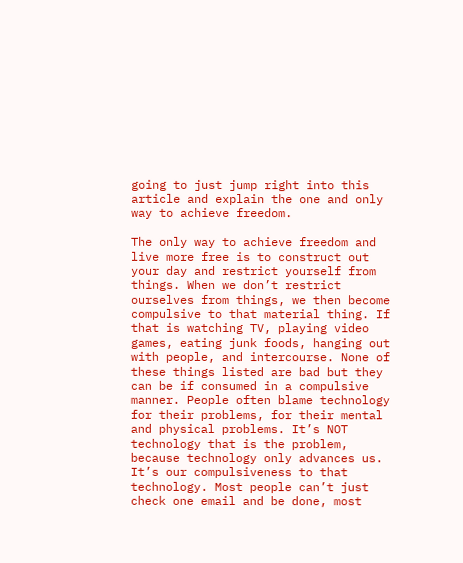going to just jump right into this article and explain the one and only way to achieve freedom.

The only way to achieve freedom and live more free is to construct out your day and restrict yourself from things. When we don’t restrict ourselves from things, we then become compulsive to that material thing. If that is watching TV, playing video games, eating junk foods, hanging out with people, and intercourse. None of these things listed are bad but they can be if consumed in a compulsive manner. People often blame technology for their problems, for their mental and physical problems. It’s NOT technology that is the problem, because technology only advances us. It’s our compulsiveness to that technology. Most people can’t just check one email and be done, most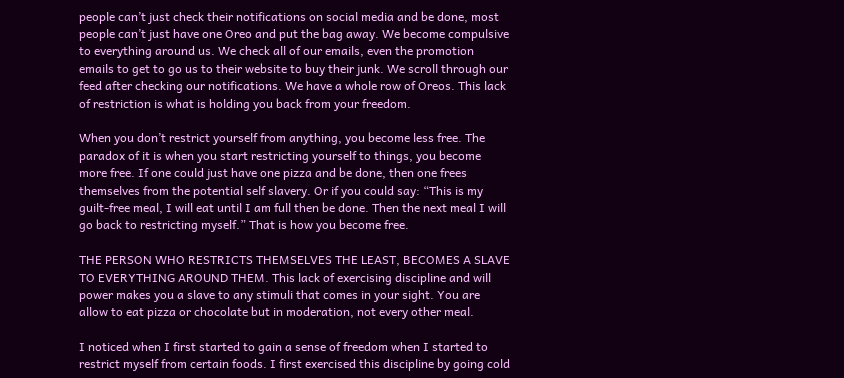people can’t just check their notifications on social media and be done, most people can’t just have one Oreo and put the bag away. We become compulsive to everything around us. We check all of our emails, even the promotion emails to get to go us to their website to buy their junk. We scroll through our feed after checking our notifications. We have a whole row of Oreos. This lack of restriction is what is holding you back from your freedom.

When you don’t restrict yourself from anything, you become less free. The paradox of it is when you start restricting yourself to things, you become more free. If one could just have one pizza and be done, then one frees themselves from the potential self slavery. Or if you could say: “This is my guilt-free meal, I will eat until I am full then be done. Then the next meal I will go back to restricting myself.” That is how you become free.

THE PERSON WHO RESTRICTS THEMSELVES THE LEAST, BECOMES A SLAVE TO EVERYTHING AROUND THEM. This lack of exercising discipline and will power makes you a slave to any stimuli that comes in your sight. You are allow to eat pizza or chocolate but in moderation, not every other meal.

I noticed when I first started to gain a sense of freedom when I started to restrict myself from certain foods. I first exercised this discipline by going cold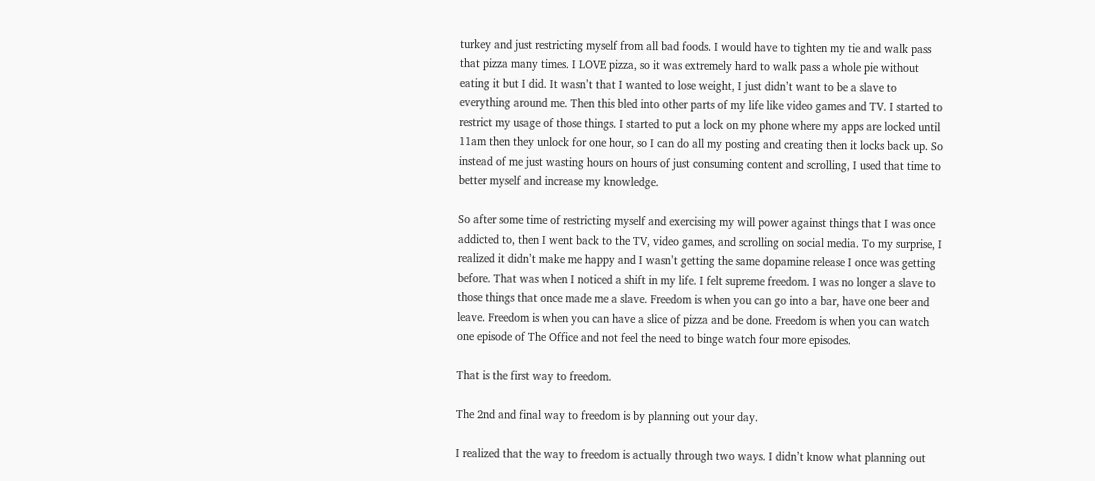turkey and just restricting myself from all bad foods. I would have to tighten my tie and walk pass that pizza many times. I LOVE pizza, so it was extremely hard to walk pass a whole pie without eating it but I did. It wasn’t that I wanted to lose weight, I just didn’t want to be a slave to everything around me. Then this bled into other parts of my life like video games and TV. I started to restrict my usage of those things. I started to put a lock on my phone where my apps are locked until 11am then they unlock for one hour, so I can do all my posting and creating then it locks back up. So instead of me just wasting hours on hours of just consuming content and scrolling, I used that time to better myself and increase my knowledge.

So after some time of restricting myself and exercising my will power against things that I was once addicted to, then I went back to the TV, video games, and scrolling on social media. To my surprise, I realized it didn’t make me happy and I wasn’t getting the same dopamine release I once was getting before. That was when I noticed a shift in my life. I felt supreme freedom. I was no longer a slave to those things that once made me a slave. Freedom is when you can go into a bar, have one beer and leave. Freedom is when you can have a slice of pizza and be done. Freedom is when you can watch one episode of The Office and not feel the need to binge watch four more episodes.

That is the first way to freedom.

The 2nd and final way to freedom is by planning out your day.

I realized that the way to freedom is actually through two ways. I didn’t know what planning out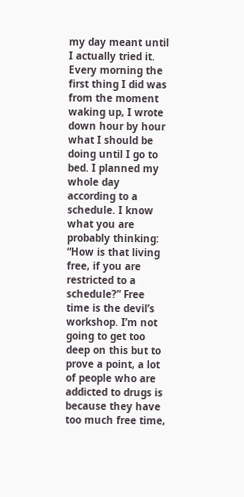my day meant until I actually tried it. Every morning the first thing I did was from the moment waking up, I wrote down hour by hour what I should be doing until I go to bed. I planned my whole day according to a schedule. I know what you are probably thinking: “How is that living free, if you are restricted to a schedule?” Free time is the devil’s workshop. I’m not going to get too deep on this but to prove a point, a lot of people who are addicted to drugs is because they have too much free time,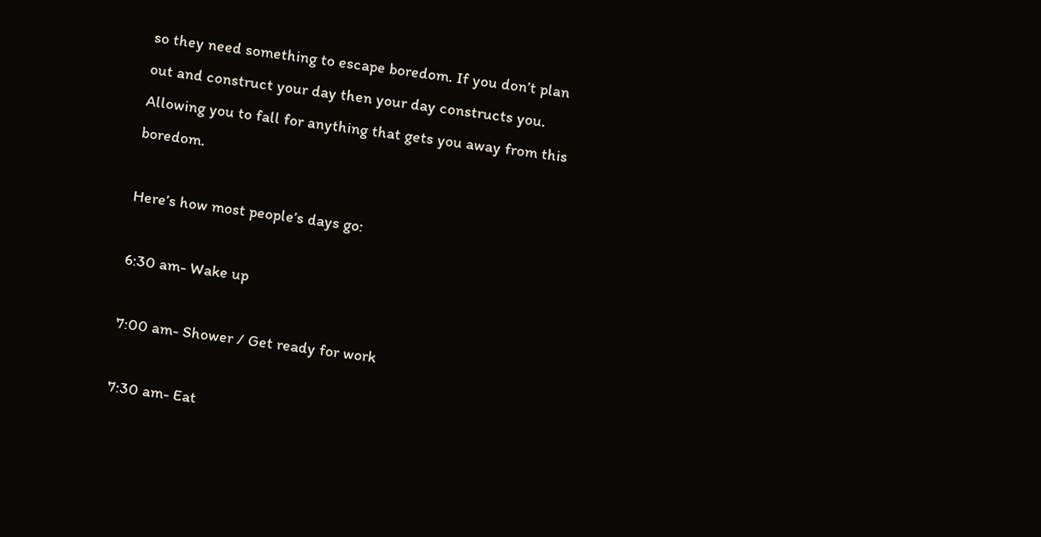so they need something to escape boredom. If you don’t plan out and construct your day then your day constructs you. Allowing you to fall for anything that gets you away from this boredom.

Here’s how most people’s days go:

6:30 am- Wake up

7:00 am- Shower / Get ready for work

7:30 am- Eat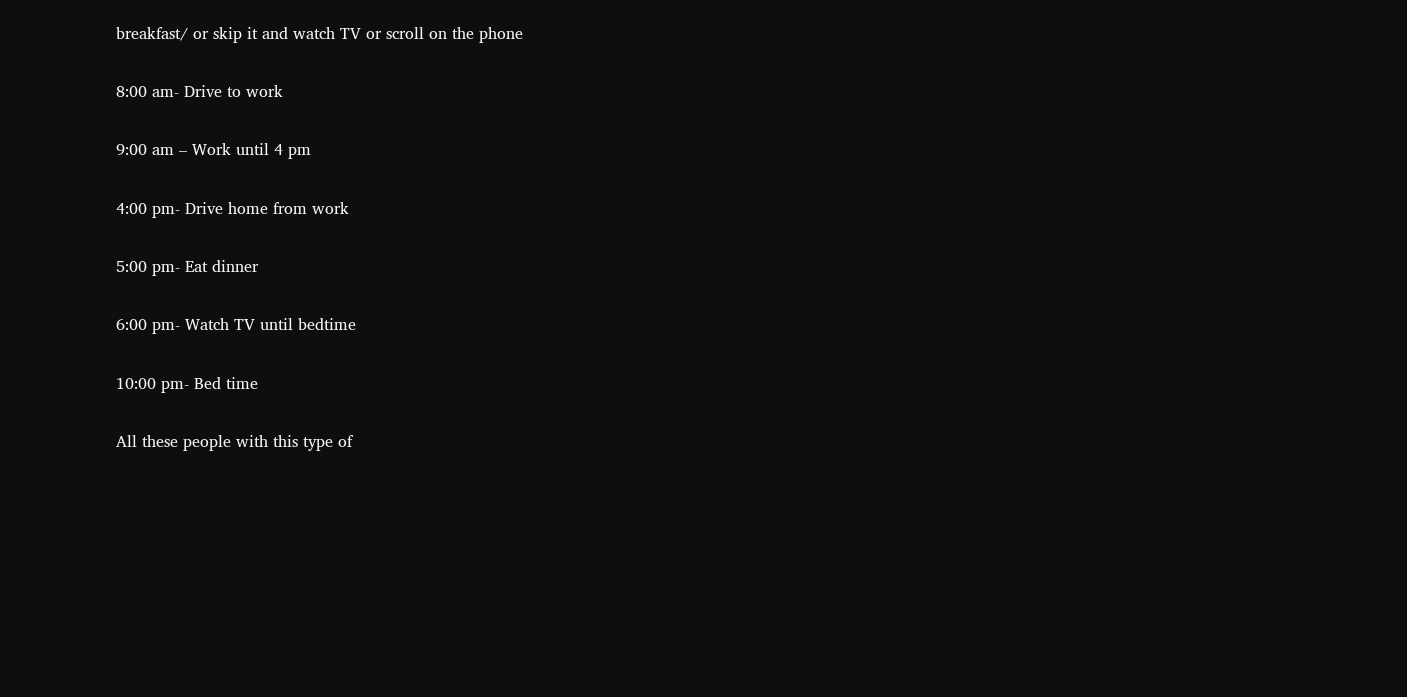breakfast/ or skip it and watch TV or scroll on the phone

8:00 am- Drive to work

9:00 am – Work until 4 pm

4:00 pm- Drive home from work

5:00 pm- Eat dinner

6:00 pm- Watch TV until bedtime

10:00 pm- Bed time

All these people with this type of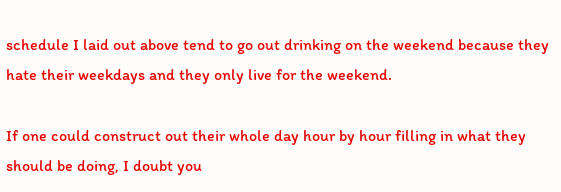schedule I laid out above tend to go out drinking on the weekend because they hate their weekdays and they only live for the weekend.

If one could construct out their whole day hour by hour filling in what they should be doing, I doubt you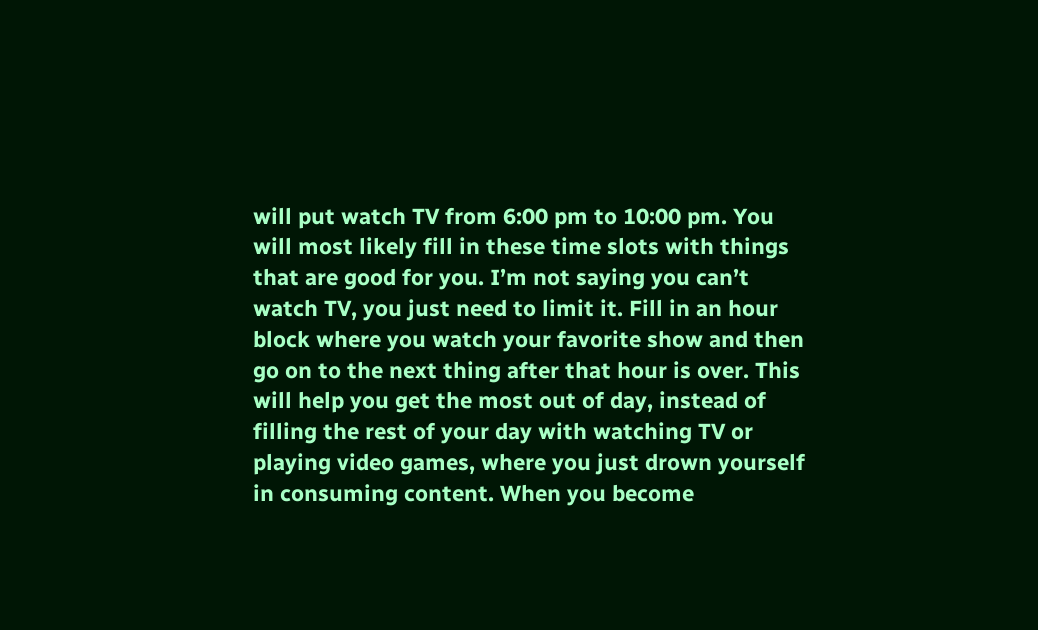will put watch TV from 6:00 pm to 10:00 pm. You will most likely fill in these time slots with things that are good for you. I’m not saying you can’t watch TV, you just need to limit it. Fill in an hour block where you watch your favorite show and then go on to the next thing after that hour is over. This will help you get the most out of day, instead of filling the rest of your day with watching TV or playing video games, where you just drown yourself in consuming content. When you become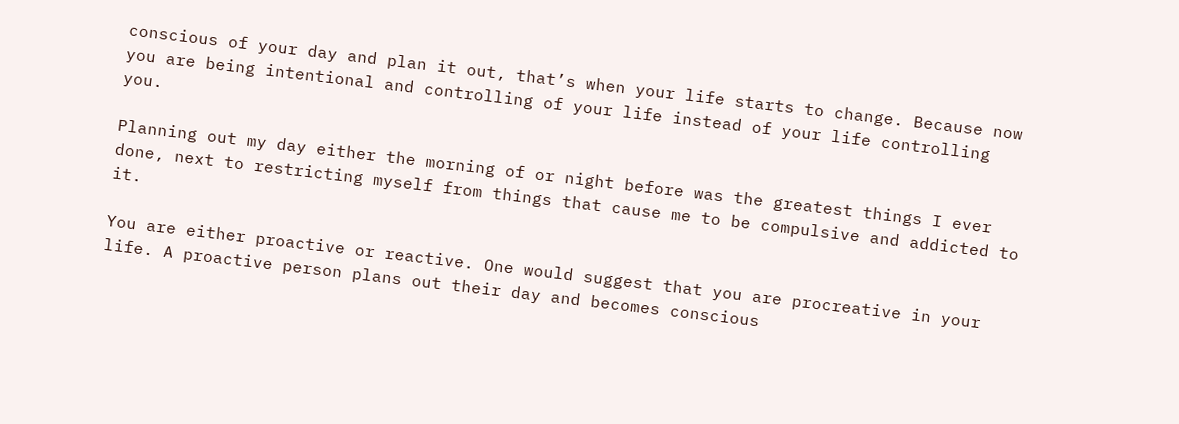conscious of your day and plan it out, that’s when your life starts to change. Because now you are being intentional and controlling of your life instead of your life controlling you.

Planning out my day either the morning of or night before was the greatest things I ever done, next to restricting myself from things that cause me to be compulsive and addicted to it.

You are either proactive or reactive. One would suggest that you are procreative in your life. A proactive person plans out their day and becomes conscious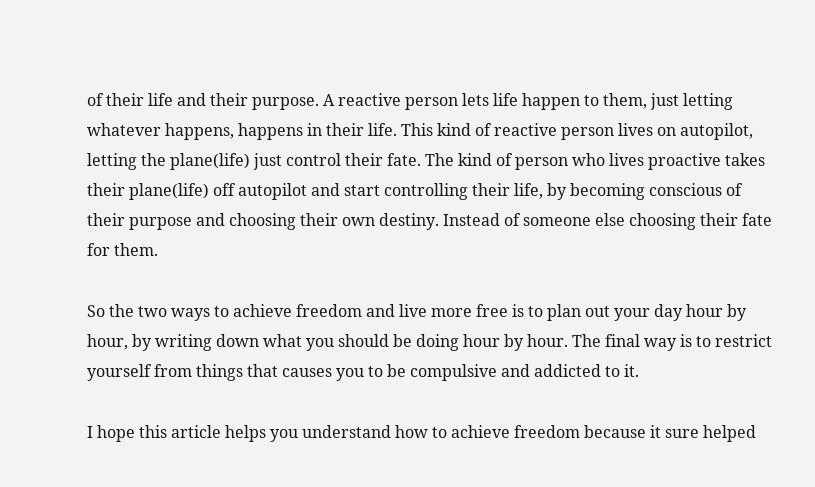of their life and their purpose. A reactive person lets life happen to them, just letting whatever happens, happens in their life. This kind of reactive person lives on autopilot, letting the plane(life) just control their fate. The kind of person who lives proactive takes their plane(life) off autopilot and start controlling their life, by becoming conscious of their purpose and choosing their own destiny. Instead of someone else choosing their fate for them.

So the two ways to achieve freedom and live more free is to plan out your day hour by hour, by writing down what you should be doing hour by hour. The final way is to restrict yourself from things that causes you to be compulsive and addicted to it.

I hope this article helps you understand how to achieve freedom because it sure helped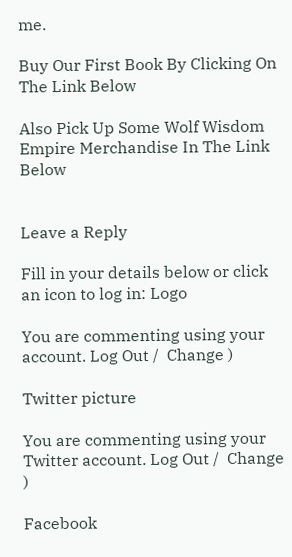me.

Buy Our First Book By Clicking On The Link Below

Also Pick Up Some Wolf Wisdom Empire Merchandise In The Link Below


Leave a Reply

Fill in your details below or click an icon to log in: Logo

You are commenting using your account. Log Out /  Change )

Twitter picture

You are commenting using your Twitter account. Log Out /  Change )

Facebook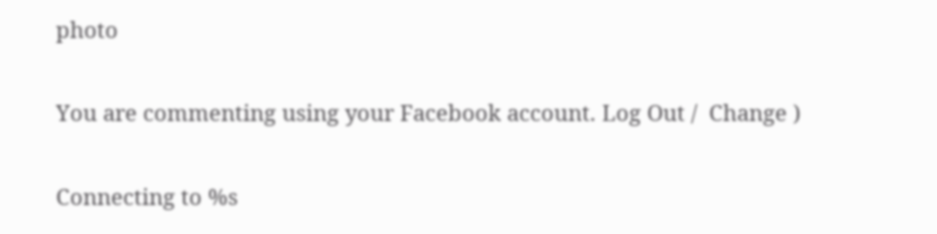photo

You are commenting using your Facebook account. Log Out /  Change )

Connecting to %s